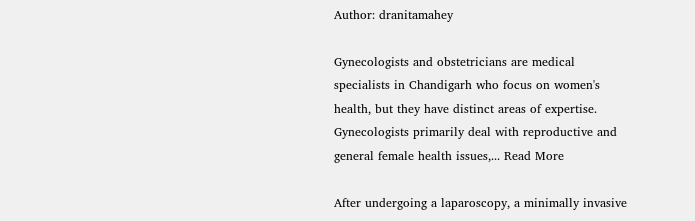Author: dranitamahey

Gynecologists and obstetricians are medical specialists in Chandigarh who focus on women's health, but they have distinct areas of expertise. Gynecologists primarily deal with reproductive and general female health issues,... Read More

After undergoing a laparoscopy, a minimally invasive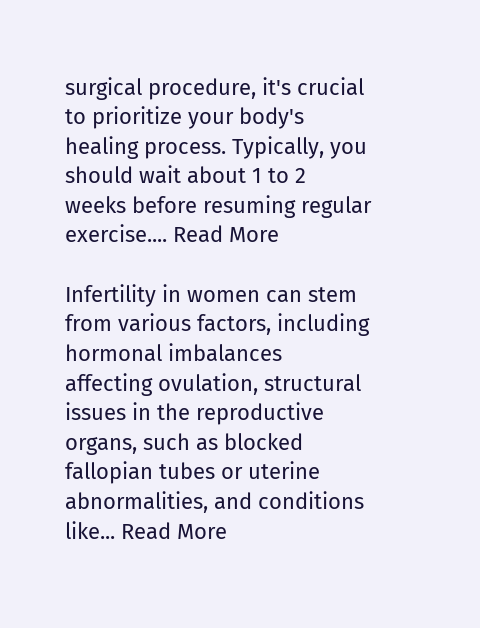surgical procedure, it's crucial to prioritize your body's healing process. Typically, you should wait about 1 to 2 weeks before resuming regular exercise.... Read More

Infertility in women can stem from various factors, including hormonal imbalances affecting ovulation, structural issues in the reproductive organs, such as blocked fallopian tubes or uterine abnormalities, and conditions like... Read More